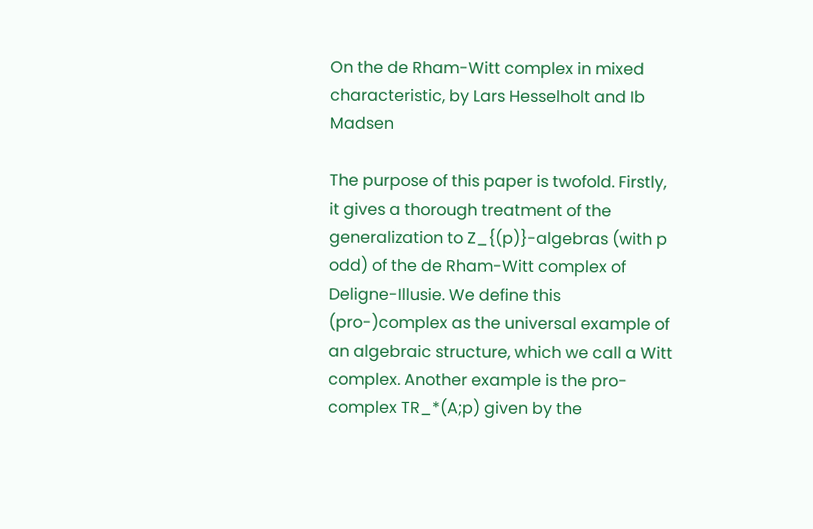On the de Rham-Witt complex in mixed characteristic, by Lars Hesselholt and Ib Madsen

The purpose of this paper is twofold. Firstly, it gives a thorough treatment of the generalization to Z_{(p)}-algebras (with p odd) of the de Rham-Witt complex of Deligne-Illusie. We define this (pro-)complex as the universal example of an algebraic structure, which we call a Witt complex. Another example is the pro-complex TR_*(A;p) given by the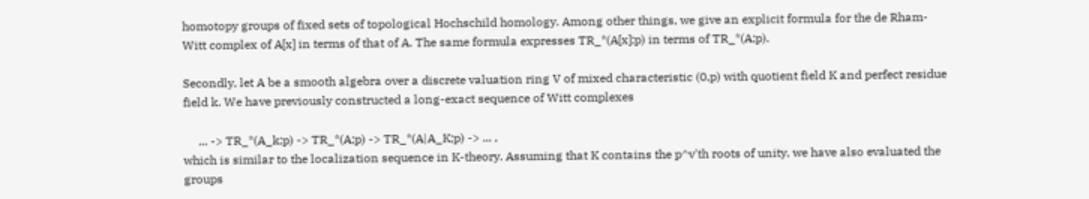homotopy groups of fixed sets of topological Hochschild homology. Among other things, we give an explicit formula for the de Rham-Witt complex of A[x] in terms of that of A. The same formula expresses TR_*(A[x];p) in terms of TR_*(A;p).

Secondly, let A be a smooth algebra over a discrete valuation ring V of mixed characteristic (0,p) with quotient field K and perfect residue field k. We have previously constructed a long-exact sequence of Witt complexes

     ... -> TR_*(A_k;p) -> TR_*(A;p) -> TR_*(A|A_K;p) -> ... ,
which is similar to the localization sequence in K-theory. Assuming that K contains the p^v'th roots of unity, we have also evaluated the groups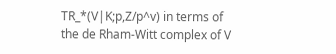TR_*(V|K;p,Z/p^v) in terms of the de Rham-Witt complex of V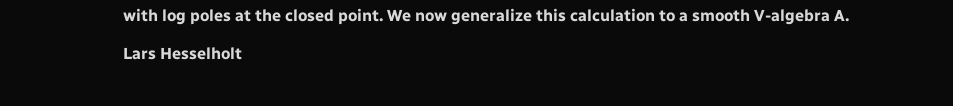with log poles at the closed point. We now generalize this calculation to a smooth V-algebra A.

Lars Hesselholt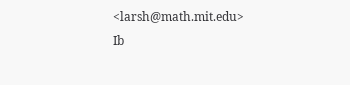<larsh@math.mit.edu>
Ib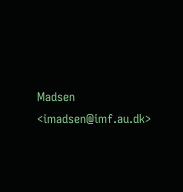Madsen <imadsen@imf.au.dk>